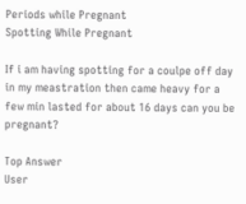Periods while Pregnant
Spotting While Pregnant

If i am having spotting for a coulpe off day in my meastration then came heavy for a few min lasted for about 16 days can you be pregnant?

Top Answer
User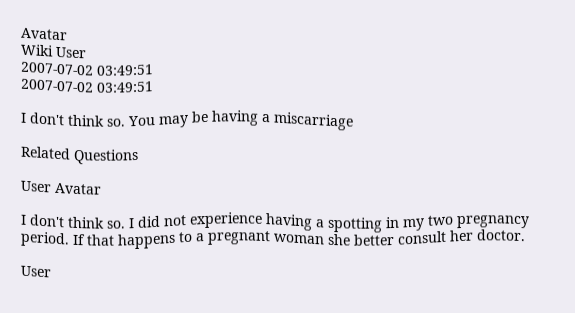Avatar
Wiki User
2007-07-02 03:49:51
2007-07-02 03:49:51

I don't think so. You may be having a miscarriage

Related Questions

User Avatar

I don't think so. I did not experience having a spotting in my two pregnancy period. If that happens to a pregnant woman she better consult her doctor.

User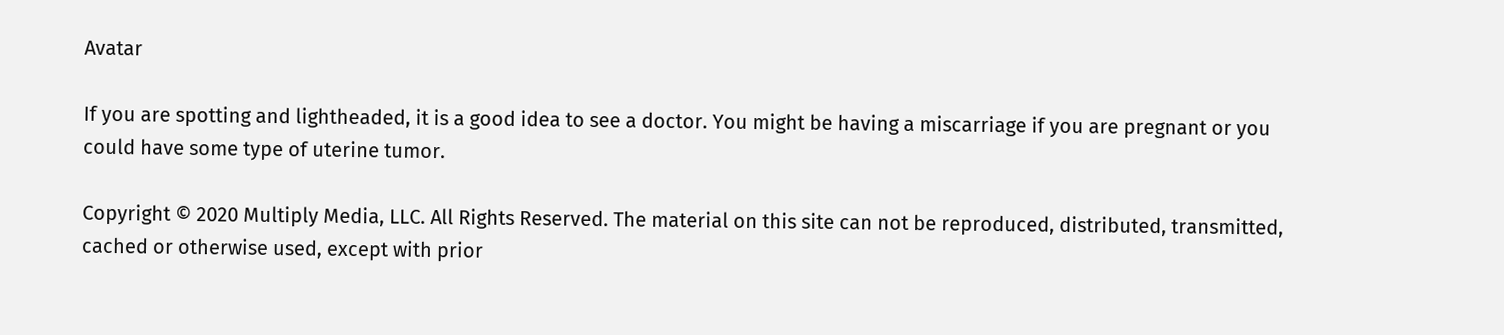Avatar

If you are spotting and lightheaded, it is a good idea to see a doctor. You might be having a miscarriage if you are pregnant or you could have some type of uterine tumor.

Copyright © 2020 Multiply Media, LLC. All Rights Reserved. The material on this site can not be reproduced, distributed, transmitted, cached or otherwise used, except with prior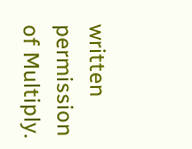written permission of Multiply.